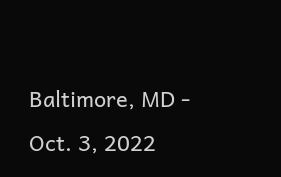Baltimore, MD - Oct. 3, 2022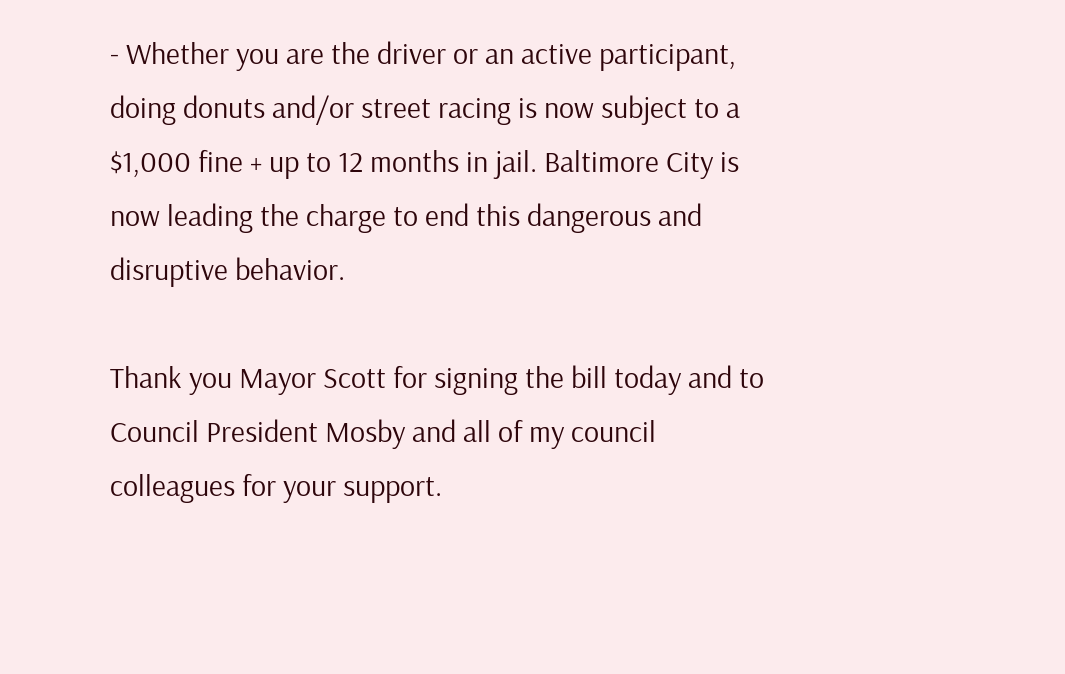- Whether you are the driver or an active participant, doing donuts and/or street racing is now subject to a $1,000 fine + up to 12 months in jail. Baltimore City is now leading the charge to end this dangerous and disruptive behavior.

Thank you Mayor Scott for signing the bill today and to Council President Mosby and all of my council colleagues for your support.